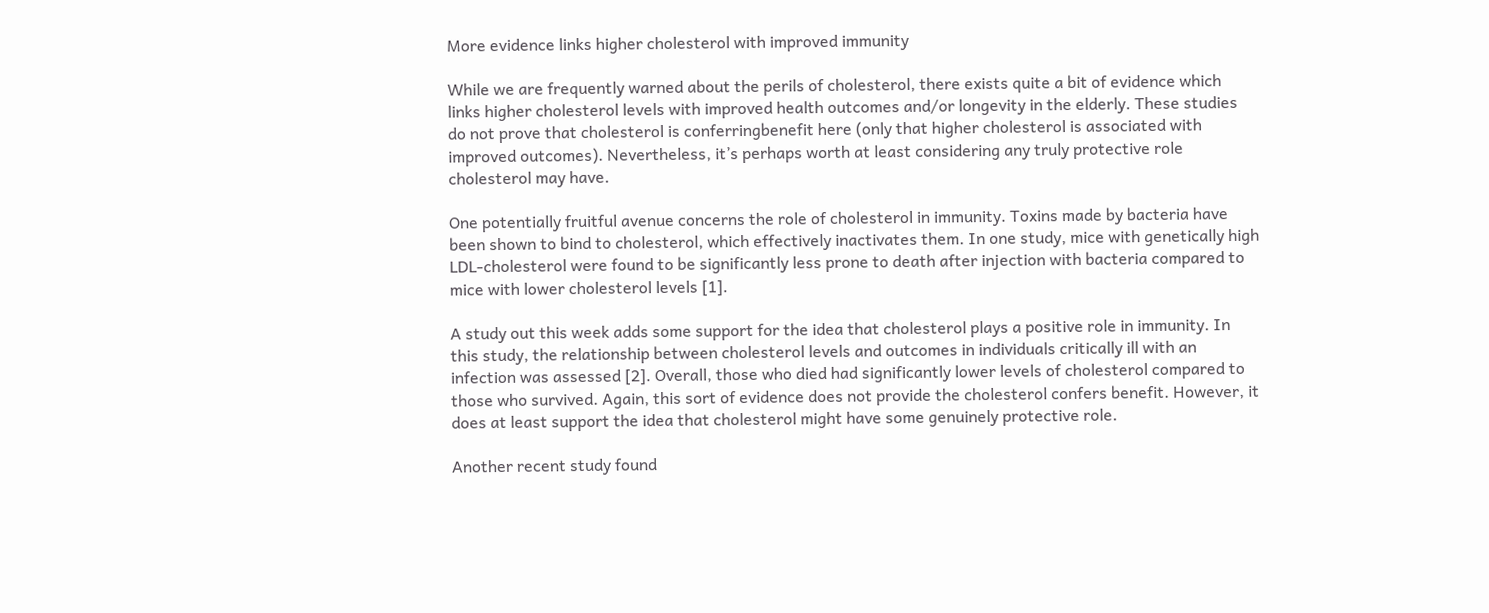More evidence links higher cholesterol with improved immunity

While we are frequently warned about the perils of cholesterol, there exists quite a bit of evidence which links higher cholesterol levels with improved health outcomes and/or longevity in the elderly. These studies do not prove that cholesterol is conferringbenefit here (only that higher cholesterol is associated with improved outcomes). Nevertheless, it’s perhaps worth at least considering any truly protective role cholesterol may have.

One potentially fruitful avenue concerns the role of cholesterol in immunity. Toxins made by bacteria have been shown to bind to cholesterol, which effectively inactivates them. In one study, mice with genetically high LDL-cholesterol were found to be significantly less prone to death after injection with bacteria compared to mice with lower cholesterol levels [1].

A study out this week adds some support for the idea that cholesterol plays a positive role in immunity. In this study, the relationship between cholesterol levels and outcomes in individuals critically ill with an infection was assessed [2]. Overall, those who died had significantly lower levels of cholesterol compared to those who survived. Again, this sort of evidence does not provide the cholesterol confers benefit. However, it does at least support the idea that cholesterol might have some genuinely protective role.

Another recent study found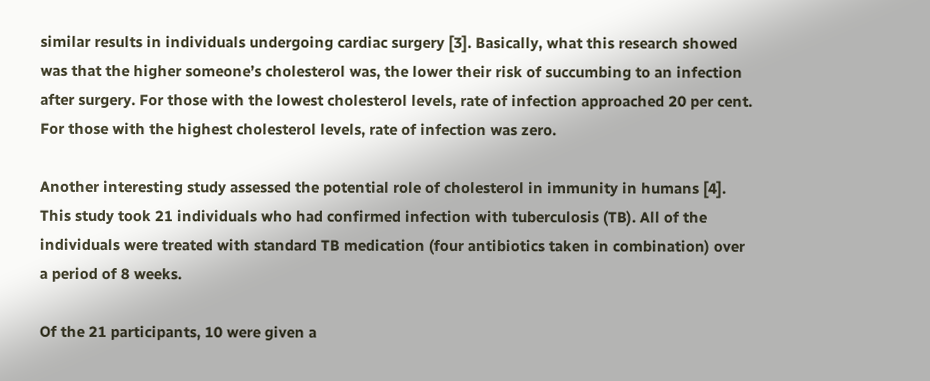similar results in individuals undergoing cardiac surgery [3]. Basically, what this research showed was that the higher someone’s cholesterol was, the lower their risk of succumbing to an infection after surgery. For those with the lowest cholesterol levels, rate of infection approached 20 per cent. For those with the highest cholesterol levels, rate of infection was zero.

Another interesting study assessed the potential role of cholesterol in immunity in humans [4]. This study took 21 individuals who had confirmed infection with tuberculosis (TB). All of the individuals were treated with standard TB medication (four antibiotics taken in combination) over a period of 8 weeks.

Of the 21 participants, 10 were given a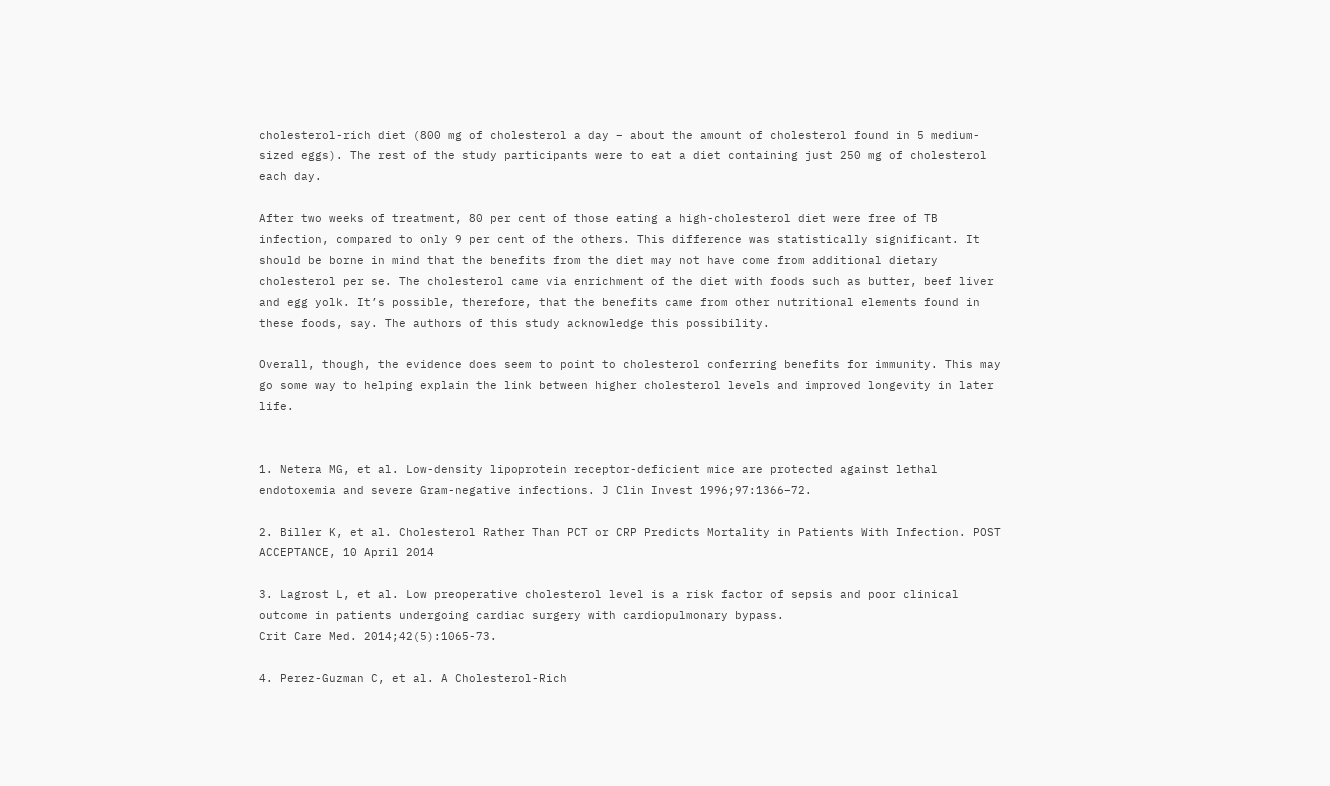cholesterol-rich diet (800 mg of cholesterol a day – about the amount of cholesterol found in 5 medium-sized eggs). The rest of the study participants were to eat a diet containing just 250 mg of cholesterol each day.

After two weeks of treatment, 80 per cent of those eating a high-cholesterol diet were free of TB infection, compared to only 9 per cent of the others. This difference was statistically significant. It should be borne in mind that the benefits from the diet may not have come from additional dietary cholesterol per se. The cholesterol came via enrichment of the diet with foods such as butter, beef liver and egg yolk. It’s possible, therefore, that the benefits came from other nutritional elements found in these foods, say. The authors of this study acknowledge this possibility.

Overall, though, the evidence does seem to point to cholesterol conferring benefits for immunity. This may go some way to helping explain the link between higher cholesterol levels and improved longevity in later life.


1. Netera MG, et al. Low-density lipoprotein receptor-deficient mice are protected against lethal endotoxemia and severe Gram-negative infections. J Clin Invest 1996;97:1366–72.

2. Biller K, et al. Cholesterol Rather Than PCT or CRP Predicts Mortality in Patients With Infection. POST ACCEPTANCE, 10 April 2014

3. Lagrost L, et al. Low preoperative cholesterol level is a risk factor of sepsis and poor clinical outcome in patients undergoing cardiac surgery with cardiopulmonary bypass.
Crit Care Med. 2014;42(5):1065-73.

4. Perez-Guzman C, et al. A Cholesterol-Rich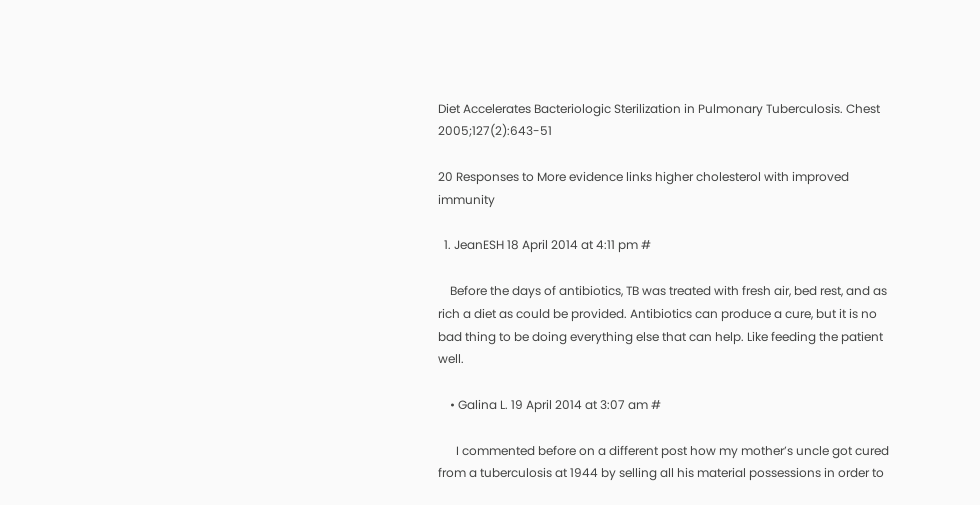Diet Accelerates Bacteriologic Sterilization in Pulmonary Tuberculosis. Chest 2005;127(2):643-51

20 Responses to More evidence links higher cholesterol with improved immunity

  1. JeanESH 18 April 2014 at 4:11 pm #

    Before the days of antibiotics, TB was treated with fresh air, bed rest, and as rich a diet as could be provided. Antibiotics can produce a cure, but it is no bad thing to be doing everything else that can help. Like feeding the patient well.

    • Galina L. 19 April 2014 at 3:07 am #

      I commented before on a different post how my mother’s uncle got cured from a tuberculosis at 1944 by selling all his material possessions in order to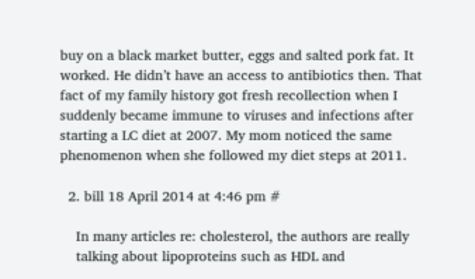buy on a black market butter, eggs and salted pork fat. It worked. He didn’t have an access to antibiotics then. That fact of my family history got fresh recollection when I suddenly became immune to viruses and infections after starting a LC diet at 2007. My mom noticed the same phenomenon when she followed my diet steps at 2011.

  2. bill 18 April 2014 at 4:46 pm #

    In many articles re: cholesterol, the authors are really
    talking about lipoproteins such as HDL and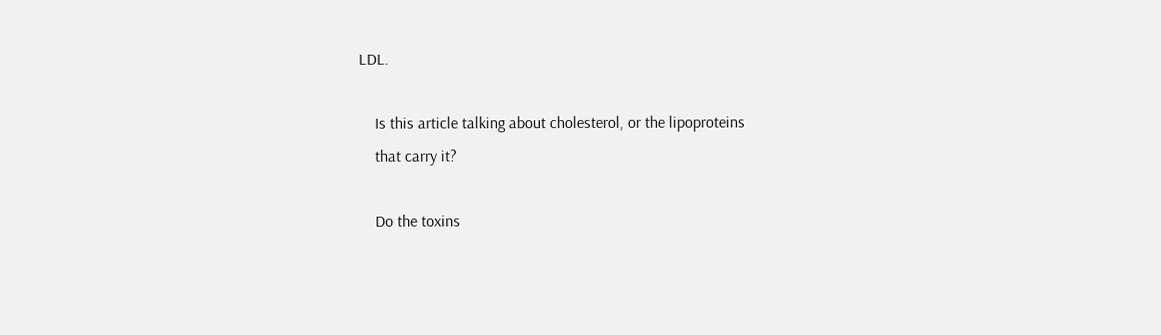LDL.

    Is this article talking about cholesterol, or the lipoproteins
    that carry it?

    Do the toxins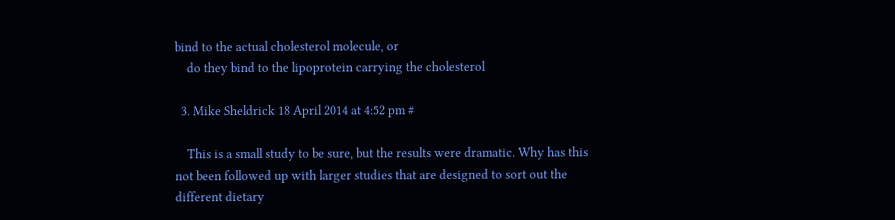bind to the actual cholesterol molecule, or
    do they bind to the lipoprotein carrying the cholesterol

  3. Mike Sheldrick 18 April 2014 at 4:52 pm #

    This is a small study to be sure, but the results were dramatic. Why has this not been followed up with larger studies that are designed to sort out the different dietary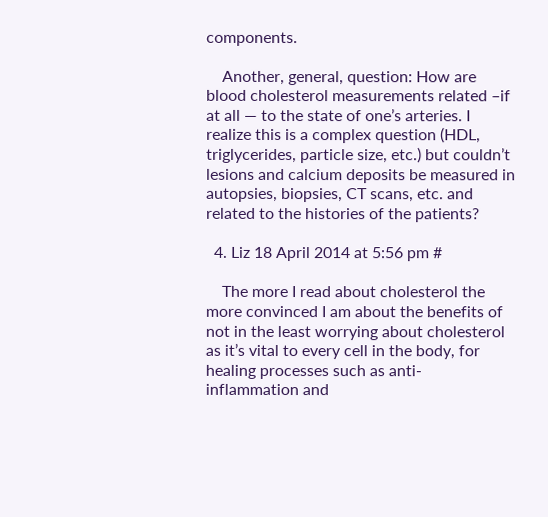components.

    Another, general, question: How are blood cholesterol measurements related –if at all — to the state of one’s arteries. I realize this is a complex question (HDL, triglycerides, particle size, etc.) but couldn’t lesions and calcium deposits be measured in autopsies, biopsies, CT scans, etc. and related to the histories of the patients?

  4. Liz 18 April 2014 at 5:56 pm #

    The more I read about cholesterol the more convinced I am about the benefits of not in the least worrying about cholesterol as it’s vital to every cell in the body, for healing processes such as anti- inflammation and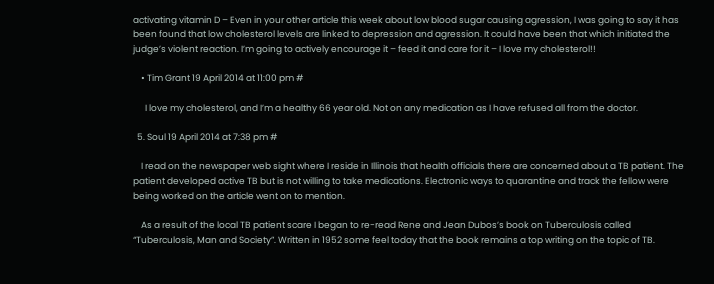activating vitamin D – Even in your other article this week about low blood sugar causing agression, I was going to say it has been found that low cholesterol levels are linked to depression and agression. It could have been that which initiated the judge’s violent reaction. I’m going to actively encourage it – feed it and care for it – I love my cholesterol!!

    • Tim Grant 19 April 2014 at 11:00 pm #

      I love my cholesterol, and I’m a healthy 66 year old. Not on any medication as I have refused all from the doctor.

  5. Soul 19 April 2014 at 7:38 pm #

    I read on the newspaper web sight where I reside in Illinois that health officials there are concerned about a TB patient. The patient developed active TB but is not willing to take medications. Electronic ways to quarantine and track the fellow were being worked on the article went on to mention.

    As a result of the local TB patient scare I began to re-read Rene and Jean Dubos’s book on Tuberculosis called “Tuberculosis, Man and Society”. Written in 1952 some feel today that the book remains a top writing on the topic of TB.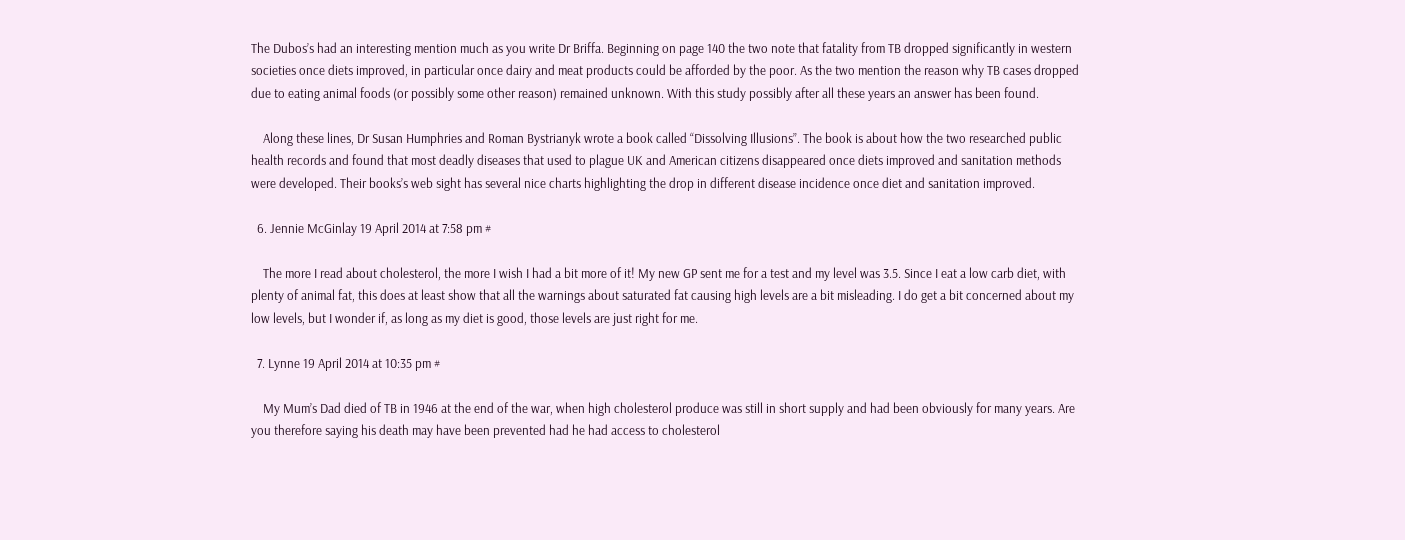The Dubos’s had an interesting mention much as you write Dr Briffa. Beginning on page 140 the two note that fatality from TB dropped significantly in western societies once diets improved, in particular once dairy and meat products could be afforded by the poor. As the two mention the reason why TB cases dropped due to eating animal foods (or possibly some other reason) remained unknown. With this study possibly after all these years an answer has been found.

    Along these lines, Dr Susan Humphries and Roman Bystrianyk wrote a book called “Dissolving Illusions”. The book is about how the two researched public health records and found that most deadly diseases that used to plague UK and American citizens disappeared once diets improved and sanitation methods were developed. Their books’s web sight has several nice charts highlighting the drop in different disease incidence once diet and sanitation improved.

  6. Jennie McGinlay 19 April 2014 at 7:58 pm #

    The more I read about cholesterol, the more I wish I had a bit more of it! My new GP sent me for a test and my level was 3.5. Since I eat a low carb diet, with plenty of animal fat, this does at least show that all the warnings about saturated fat causing high levels are a bit misleading. I do get a bit concerned about my low levels, but I wonder if, as long as my diet is good, those levels are just right for me.

  7. Lynne 19 April 2014 at 10:35 pm #

    My Mum’s Dad died of TB in 1946 at the end of the war, when high cholesterol produce was still in short supply and had been obviously for many years. Are you therefore saying his death may have been prevented had he had access to cholesterol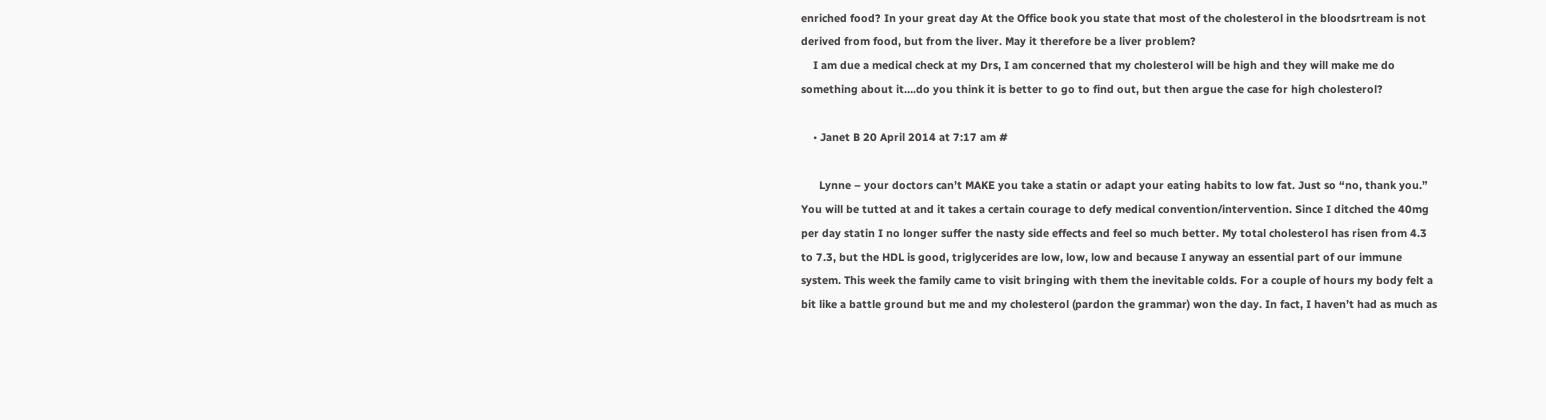enriched food? In your great day At the Office book you state that most of the cholesterol in the bloodsrtream is not derived from food, but from the liver. May it therefore be a liver problem?
    I am due a medical check at my Drs, I am concerned that my cholesterol will be high and they will make me do something about it….do you think it is better to go to find out, but then argue the case for high cholesterol?

    • Janet B 20 April 2014 at 7:17 am #

      Lynne – your doctors can’t MAKE you take a statin or adapt your eating habits to low fat. Just so “no, thank you.” You will be tutted at and it takes a certain courage to defy medical convention/intervention. Since I ditched the 40mg per day statin I no longer suffer the nasty side effects and feel so much better. My total cholesterol has risen from 4.3 to 7.3, but the HDL is good, triglycerides are low, low, low and because I anyway an essential part of our immune system. This week the family came to visit bringing with them the inevitable colds. For a couple of hours my body felt a bit like a battle ground but me and my cholesterol (pardon the grammar) won the day. In fact, I haven’t had as much as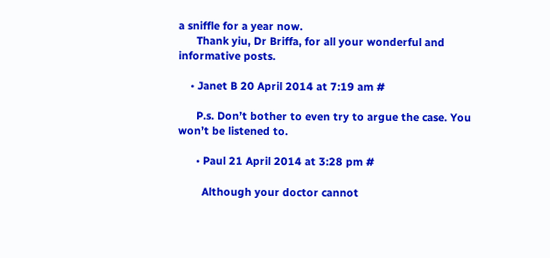a sniffle for a year now.
      Thank yiu, Dr Briffa, for all your wonderful and informative posts.

    • Janet B 20 April 2014 at 7:19 am #

      P.s. Don’t bother to even try to argue the case. You won’t be listened to.

      • Paul 21 April 2014 at 3:28 pm #

        Although your doctor cannot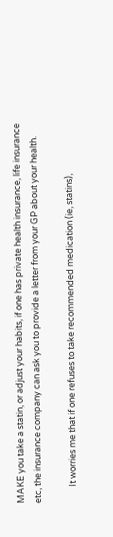MAKE you take a statin, or adjust your habits, if one has private health insurance, life insurance etc, the insurance company can ask you to provide a letter from your GP about your health.

        It worries me that if one refuses to take recommended medication (ie, statins),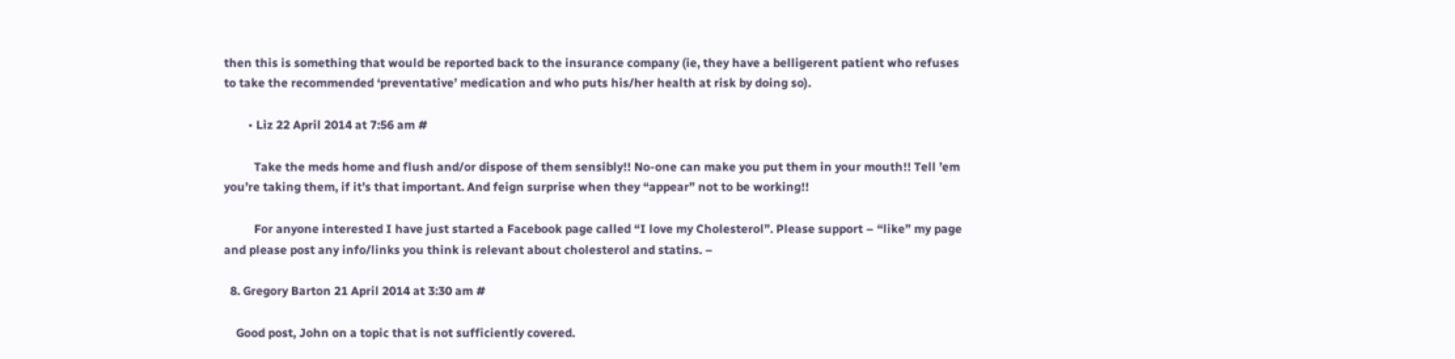then this is something that would be reported back to the insurance company (ie, they have a belligerent patient who refuses to take the recommended ‘preventative’ medication and who puts his/her health at risk by doing so).

        • Liz 22 April 2014 at 7:56 am #

          Take the meds home and flush and/or dispose of them sensibly!! No-one can make you put them in your mouth!! Tell ’em you’re taking them, if it’s that important. And feign surprise when they “appear” not to be working!!

          For anyone interested I have just started a Facebook page called “I love my Cholesterol”. Please support – “like” my page and please post any info/links you think is relevant about cholesterol and statins. –

  8. Gregory Barton 21 April 2014 at 3:30 am #

    Good post, John on a topic that is not sufficiently covered.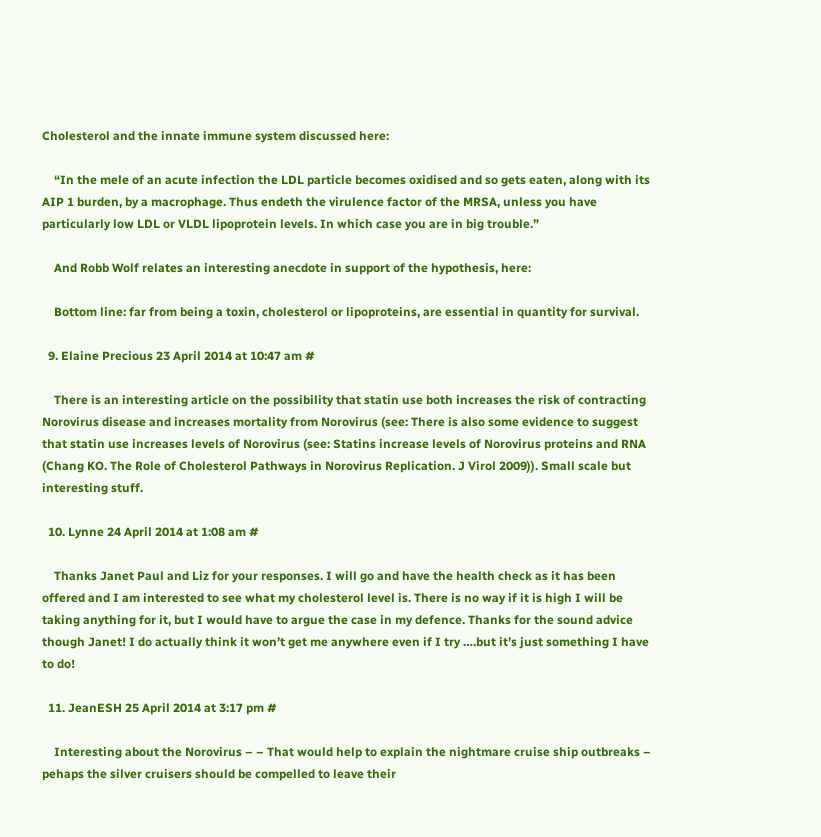Cholesterol and the innate immune system discussed here:

    “In the mele of an acute infection the LDL particle becomes oxidised and so gets eaten, along with its AIP 1 burden, by a macrophage. Thus endeth the virulence factor of the MRSA, unless you have particularly low LDL or VLDL lipoprotein levels. In which case you are in big trouble.”

    And Robb Wolf relates an interesting anecdote in support of the hypothesis, here:

    Bottom line: far from being a toxin, cholesterol or lipoproteins, are essential in quantity for survival.

  9. Elaine Precious 23 April 2014 at 10:47 am #

    There is an interesting article on the possibility that statin use both increases the risk of contracting Norovirus disease and increases mortality from Norovirus (see: There is also some evidence to suggest that statin use increases levels of Norovirus (see: Statins increase levels of Norovirus proteins and RNA (Chang KO. The Role of Cholesterol Pathways in Norovirus Replication. J Virol 2009)). Small scale but interesting stuff.

  10. Lynne 24 April 2014 at 1:08 am #

    Thanks Janet Paul and Liz for your responses. I will go and have the health check as it has been offered and I am interested to see what my cholesterol level is. There is no way if it is high I will be taking anything for it, but I would have to argue the case in my defence. Thanks for the sound advice though Janet! I do actually think it won’t get me anywhere even if I try ….but it’s just something I have to do!

  11. JeanESH 25 April 2014 at 3:17 pm #

    Interesting about the Norovirus – – That would help to explain the nightmare cruise ship outbreaks – pehaps the silver cruisers should be compelled to leave their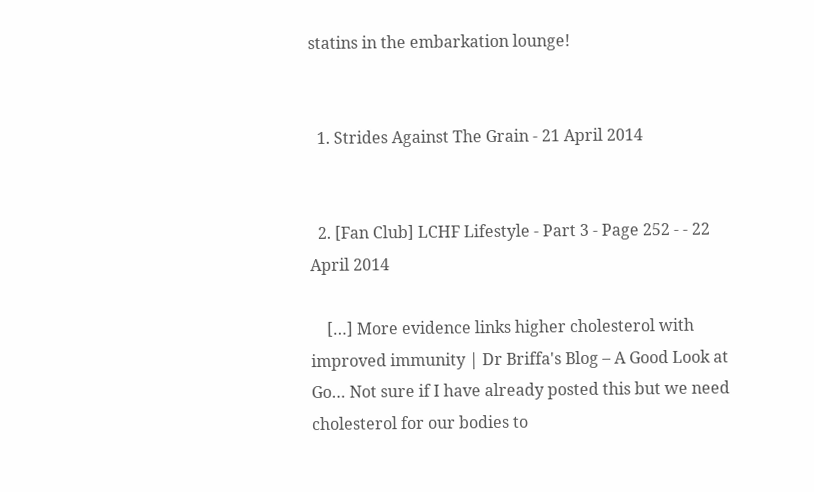statins in the embarkation lounge!


  1. Strides Against The Grain - 21 April 2014


  2. [Fan Club] LCHF Lifestyle - Part 3 - Page 252 - - 22 April 2014

    […] More evidence links higher cholesterol with improved immunity | Dr Briffa's Blog – A Good Look at Go… Not sure if I have already posted this but we need cholesterol for our bodies to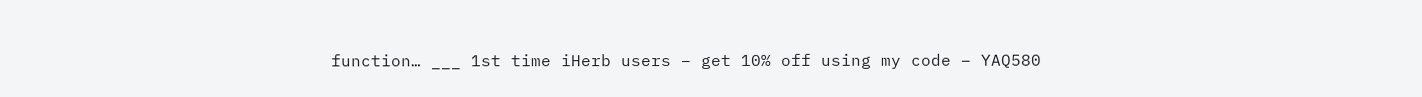function… ___ 1st time iHerb users – get 10% off using my code – YAQ580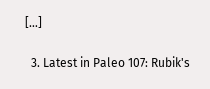[…]

  3. Latest in Paleo 107: Rubik's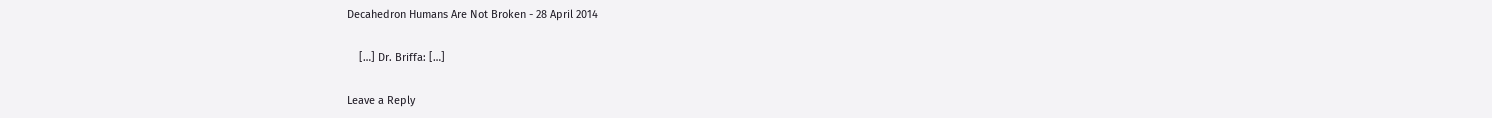Decahedron Humans Are Not Broken - 28 April 2014

    […] Dr. Briffa: […]

Leave a Reply